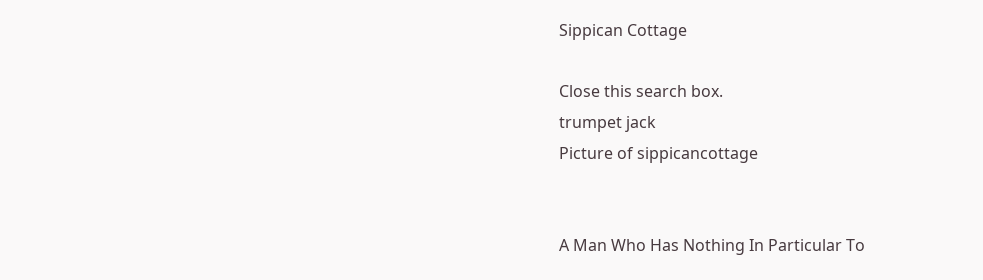Sippican Cottage

Close this search box.
trumpet jack
Picture of sippicancottage


A Man Who Has Nothing In Particular To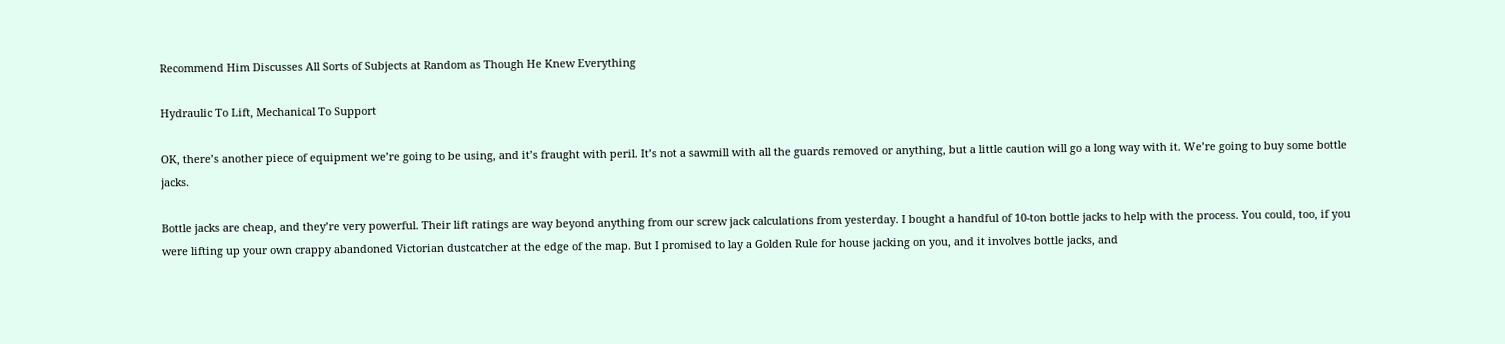Recommend Him Discusses All Sorts of Subjects at Random as Though He Knew Everything

Hydraulic To Lift, Mechanical To Support

OK, there’s another piece of equipment we’re going to be using, and it’s fraught with peril. It’s not a sawmill with all the guards removed or anything, but a little caution will go a long way with it. We’re going to buy some bottle jacks.

Bottle jacks are cheap, and they’re very powerful. Their lift ratings are way beyond anything from our screw jack calculations from yesterday. I bought a handful of 10-ton bottle jacks to help with the process. You could, too, if you were lifting up your own crappy abandoned Victorian dustcatcher at the edge of the map. But I promised to lay a Golden Rule for house jacking on you, and it involves bottle jacks, and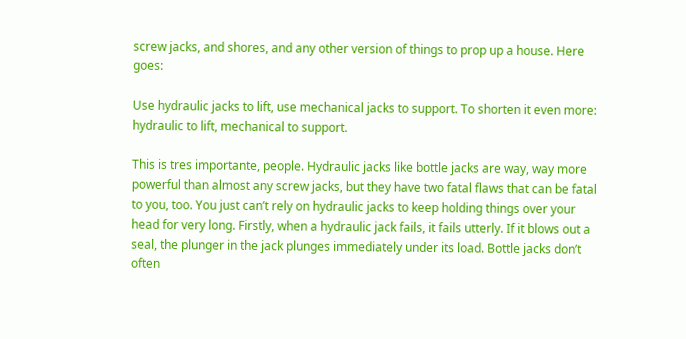screw jacks, and shores, and any other version of things to prop up a house. Here goes:

Use hydraulic jacks to lift, use mechanical jacks to support. To shorten it even more: hydraulic to lift, mechanical to support.

This is tres importante, people. Hydraulic jacks like bottle jacks are way, way more powerful than almost any screw jacks, but they have two fatal flaws that can be fatal to you, too. You just can’t rely on hydraulic jacks to keep holding things over your head for very long. Firstly, when a hydraulic jack fails, it fails utterly. If it blows out a seal, the plunger in the jack plunges immediately under its load. Bottle jacks don’t often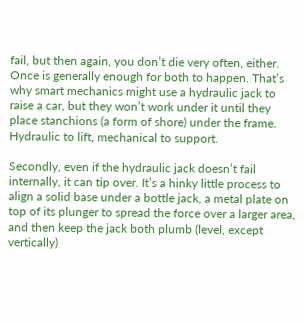fail, but then again, you don’t die very often, either. Once is generally enough for both to happen. That’s why smart mechanics might use a hydraulic jack to raise a car, but they won’t work under it until they place stanchions (a form of shore) under the frame. Hydraulic to lift, mechanical to support.

Secondly, even if the hydraulic jack doesn’t fail internally, it can tip over. It’s a hinky little process to align a solid base under a bottle jack, a metal plate on top of its plunger to spread the force over a larger area, and then keep the jack both plumb (level, except vertically)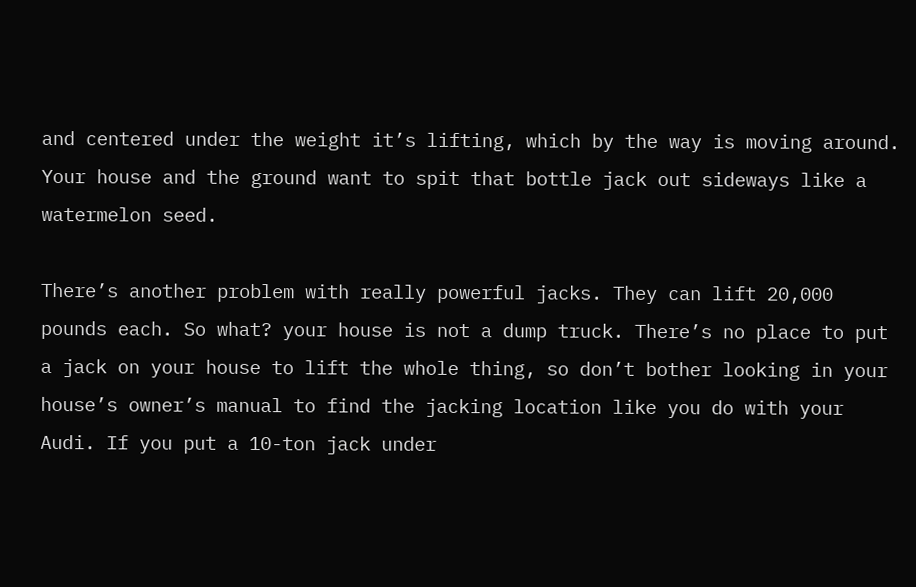and centered under the weight it’s lifting, which by the way is moving around. Your house and the ground want to spit that bottle jack out sideways like a watermelon seed.

There’s another problem with really powerful jacks. They can lift 20,000 pounds each. So what? your house is not a dump truck. There’s no place to put a jack on your house to lift the whole thing, so don’t bother looking in your house’s owner’s manual to find the jacking location like you do with your Audi. If you put a 10-ton jack under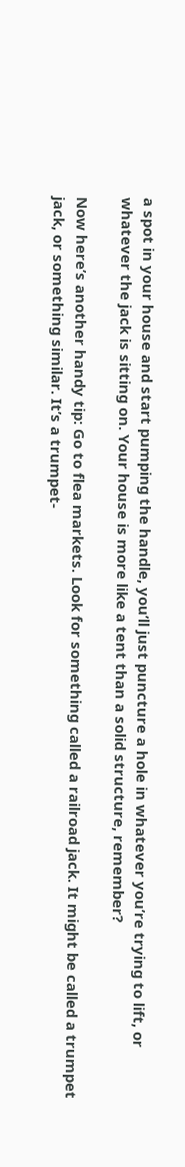a spot in your house and start pumping the handle, you’ll just puncture a hole in whatever you’re trying to lift, or whatever the jack is sitting on. Your house is more like a tent than a solid structure, remember?

Now here’s another handy tip: Go to flea markets. Look for something called a railroad jack. It might be called a trumpet jack, or something similar. It’s a trumpet-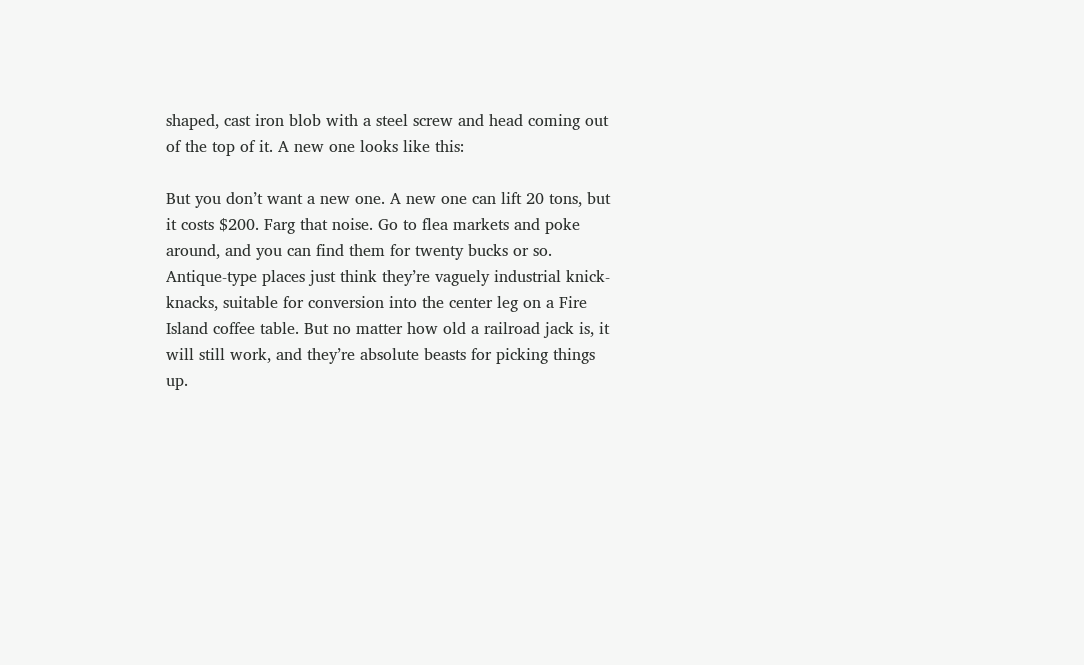shaped, cast iron blob with a steel screw and head coming out of the top of it. A new one looks like this:

But you don’t want a new one. A new one can lift 20 tons, but it costs $200. Farg that noise. Go to flea markets and poke around, and you can find them for twenty bucks or so. Antique-type places just think they’re vaguely industrial knick-knacks, suitable for conversion into the center leg on a Fire Island coffee table. But no matter how old a railroad jack is, it will still work, and they’re absolute beasts for picking things up.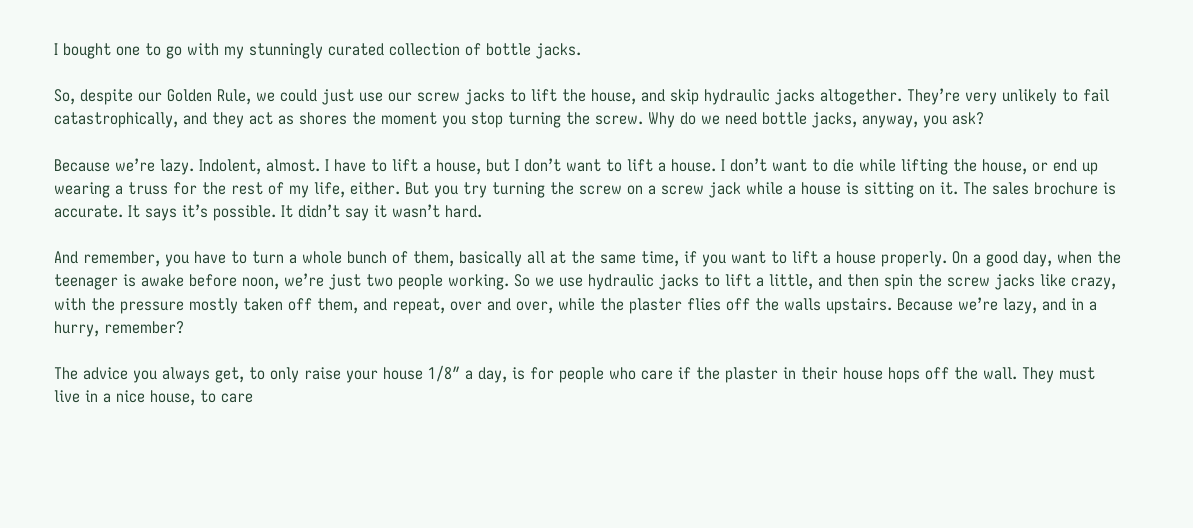I bought one to go with my stunningly curated collection of bottle jacks.

So, despite our Golden Rule, we could just use our screw jacks to lift the house, and skip hydraulic jacks altogether. They’re very unlikely to fail catastrophically, and they act as shores the moment you stop turning the screw. Why do we need bottle jacks, anyway, you ask?

Because we’re lazy. Indolent, almost. I have to lift a house, but I don’t want to lift a house. I don’t want to die while lifting the house, or end up wearing a truss for the rest of my life, either. But you try turning the screw on a screw jack while a house is sitting on it. The sales brochure is accurate. It says it’s possible. It didn’t say it wasn’t hard.

And remember, you have to turn a whole bunch of them, basically all at the same time, if you want to lift a house properly. On a good day, when the teenager is awake before noon, we’re just two people working. So we use hydraulic jacks to lift a little, and then spin the screw jacks like crazy, with the pressure mostly taken off them, and repeat, over and over, while the plaster flies off the walls upstairs. Because we’re lazy, and in a hurry, remember?

The advice you always get, to only raise your house 1/8″ a day, is for people who care if the plaster in their house hops off the wall. They must live in a nice house, to care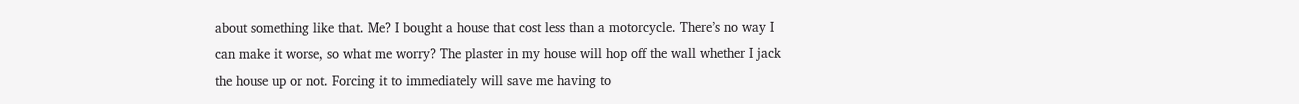about something like that. Me? I bought a house that cost less than a motorcycle. There’s no way I can make it worse, so what me worry? The plaster in my house will hop off the wall whether I jack the house up or not. Forcing it to immediately will save me having to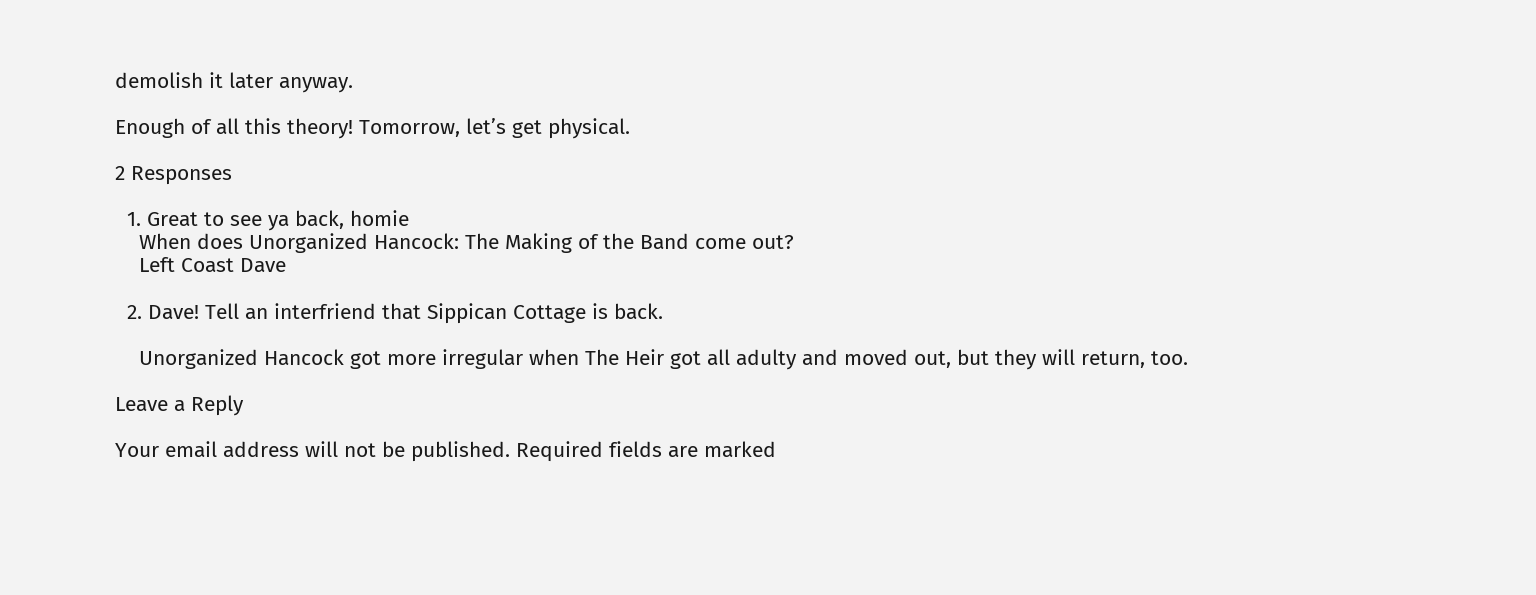demolish it later anyway.

Enough of all this theory! Tomorrow, let’s get physical.

2 Responses

  1. Great to see ya back, homie
    When does Unorganized Hancock: The Making of the Band come out?
    Left Coast Dave

  2. Dave! Tell an interfriend that Sippican Cottage is back.

    Unorganized Hancock got more irregular when The Heir got all adulty and moved out, but they will return, too.

Leave a Reply

Your email address will not be published. Required fields are marked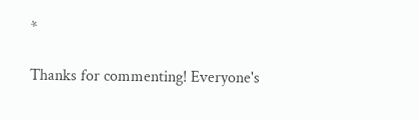*

Thanks for commenting! Everyone's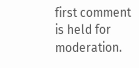first comment is held for moderation.